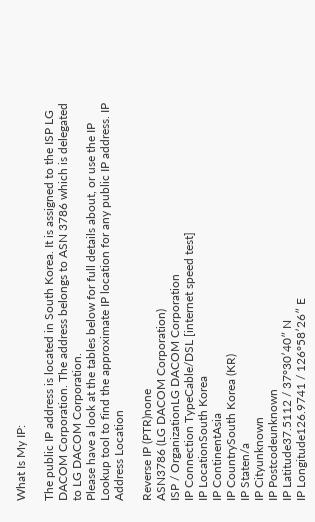What Is My IP:

The public IP address is located in South Korea. It is assigned to the ISP LG DACOM Corporation. The address belongs to ASN 3786 which is delegated to LG DACOM Corporation.
Please have a look at the tables below for full details about, or use the IP Lookup tool to find the approximate IP location for any public IP address. IP Address Location

Reverse IP (PTR)none
ASN3786 (LG DACOM Corporation)
ISP / OrganizationLG DACOM Corporation
IP Connection TypeCable/DSL [internet speed test]
IP LocationSouth Korea
IP ContinentAsia
IP CountrySouth Korea (KR)
IP Staten/a
IP Cityunknown
IP Postcodeunknown
IP Latitude37.5112 / 37°30′40″ N
IP Longitude126.9741 / 126°58′26″ E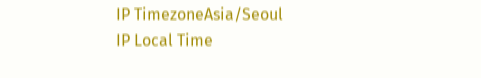IP TimezoneAsia/Seoul
IP Local Time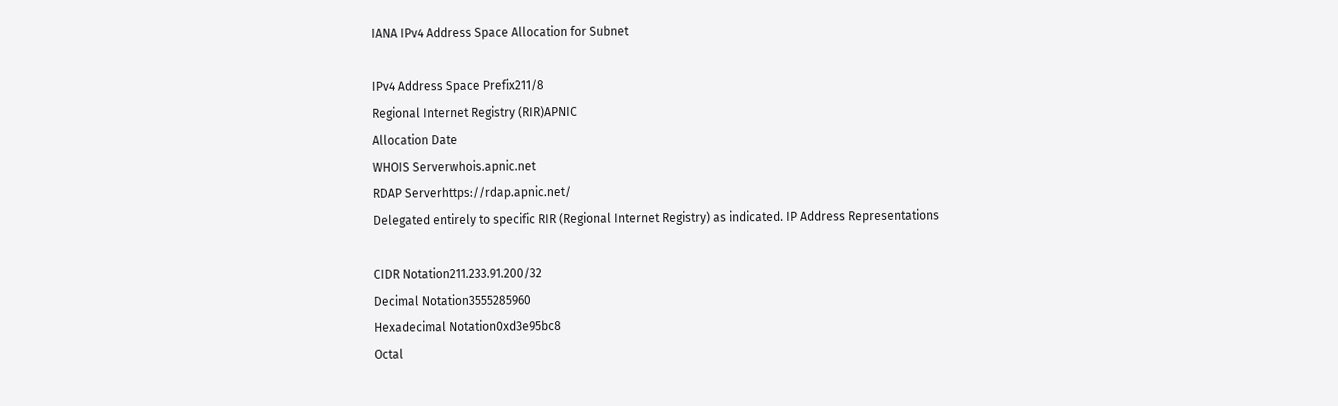IANA IPv4 Address Space Allocation for Subnet

IPv4 Address Space Prefix211/8
Regional Internet Registry (RIR)APNIC
Allocation Date
WHOIS Serverwhois.apnic.net
RDAP Serverhttps://rdap.apnic.net/
Delegated entirely to specific RIR (Regional Internet Registry) as indicated. IP Address Representations

CIDR Notation211.233.91.200/32
Decimal Notation3555285960
Hexadecimal Notation0xd3e95bc8
Octal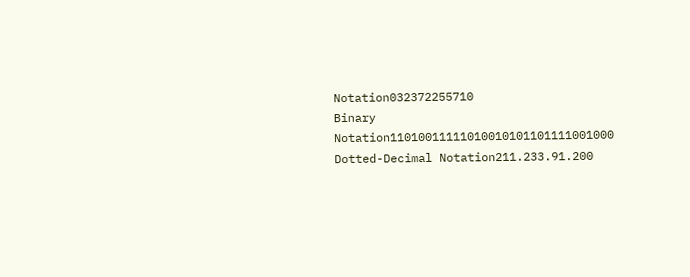Notation032372255710
Binary Notation11010011111010010101101111001000
Dotted-Decimal Notation211.233.91.200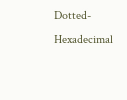Dotted-Hexadecimal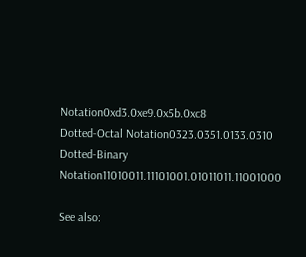Notation0xd3.0xe9.0x5b.0xc8
Dotted-Octal Notation0323.0351.0133.0310
Dotted-Binary Notation11010011.11101001.01011011.11001000

See also: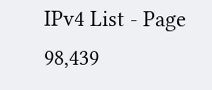IPv4 List - Page 98,439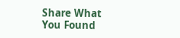Share What You Found